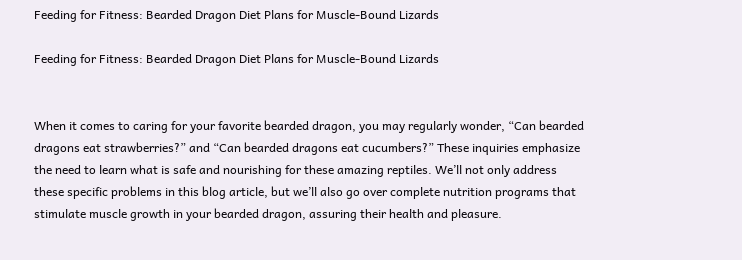Feeding for Fitness: Bearded Dragon Diet Plans for Muscle-Bound Lizards

Feeding for Fitness: Bearded Dragon Diet Plans for Muscle-Bound Lizards


When it comes to caring for your favorite bearded dragon, you may regularly wonder, “Can bearded dragons eat strawberries?” and “Can bearded dragons eat cucumbers?” These inquiries emphasize the need to learn what is safe and nourishing for these amazing reptiles. We’ll not only address these specific problems in this blog article, but we’ll also go over complete nutrition programs that stimulate muscle growth in your bearded dragon, assuring their health and pleasure.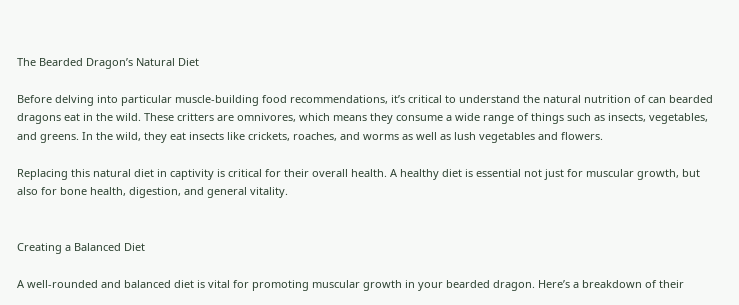The Bearded Dragon’s Natural Diet

Before delving into particular muscle-building food recommendations, it’s critical to understand the natural nutrition of can bearded dragons eat in the wild. These critters are omnivores, which means they consume a wide range of things such as insects, vegetables, and greens. In the wild, they eat insects like crickets, roaches, and worms as well as lush vegetables and flowers.

Replacing this natural diet in captivity is critical for their overall health. A healthy diet is essential not just for muscular growth, but also for bone health, digestion, and general vitality.


Creating a Balanced Diet

A well-rounded and balanced diet is vital for promoting muscular growth in your bearded dragon. Here’s a breakdown of their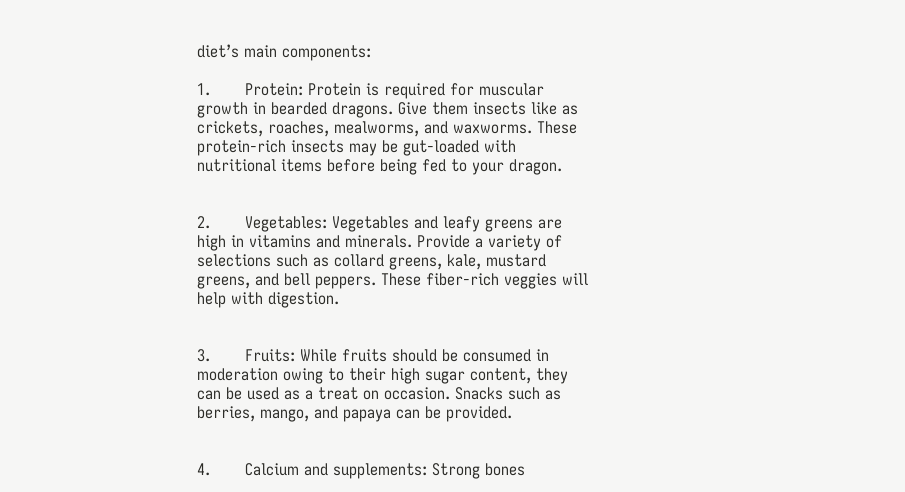diet’s main components:

1.       Protein: Protein is required for muscular growth in bearded dragons. Give them insects like as crickets, roaches, mealworms, and waxworms. These protein-rich insects may be gut-loaded with nutritional items before being fed to your dragon.


2.       Vegetables: Vegetables and leafy greens are high in vitamins and minerals. Provide a variety of selections such as collard greens, kale, mustard greens, and bell peppers. These fiber-rich veggies will help with digestion.


3.       Fruits: While fruits should be consumed in moderation owing to their high sugar content, they can be used as a treat on occasion. Snacks such as berries, mango, and papaya can be provided.


4.       Calcium and supplements: Strong bones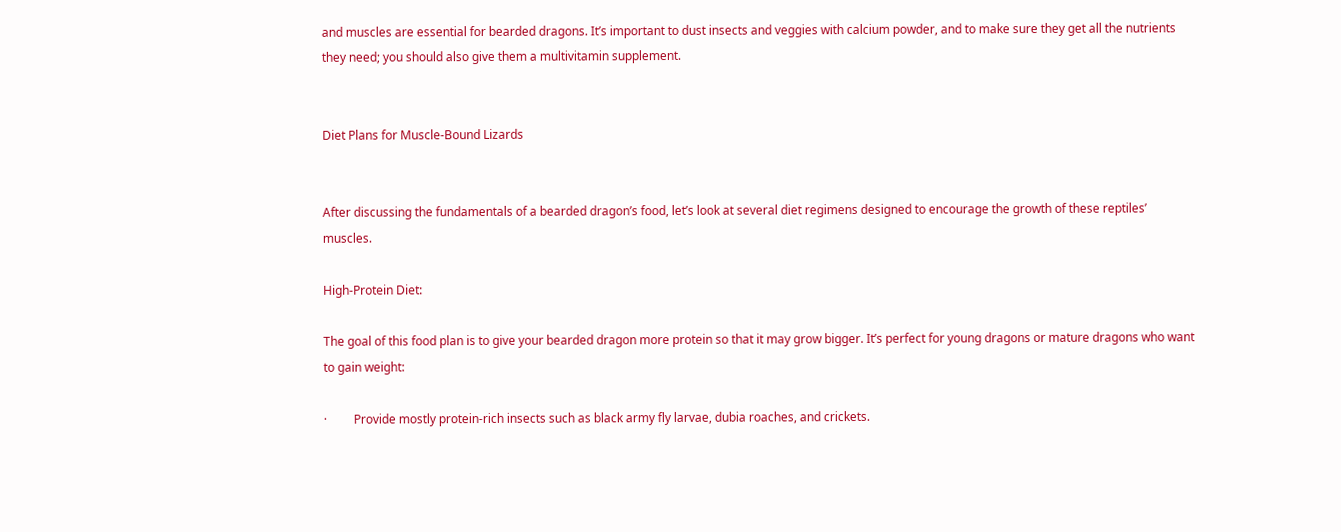and muscles are essential for bearded dragons. It’s important to dust insects and veggies with calcium powder, and to make sure they get all the nutrients they need; you should also give them a multivitamin supplement.


Diet Plans for Muscle-Bound Lizards


After discussing the fundamentals of a bearded dragon’s food, let’s look at several diet regimens designed to encourage the growth of these reptiles’ muscles.

High-Protein Diet:

The goal of this food plan is to give your bearded dragon more protein so that it may grow bigger. It’s perfect for young dragons or mature dragons who want to gain weight:

·         Provide mostly protein-rich insects such as black army fly larvae, dubia roaches, and crickets.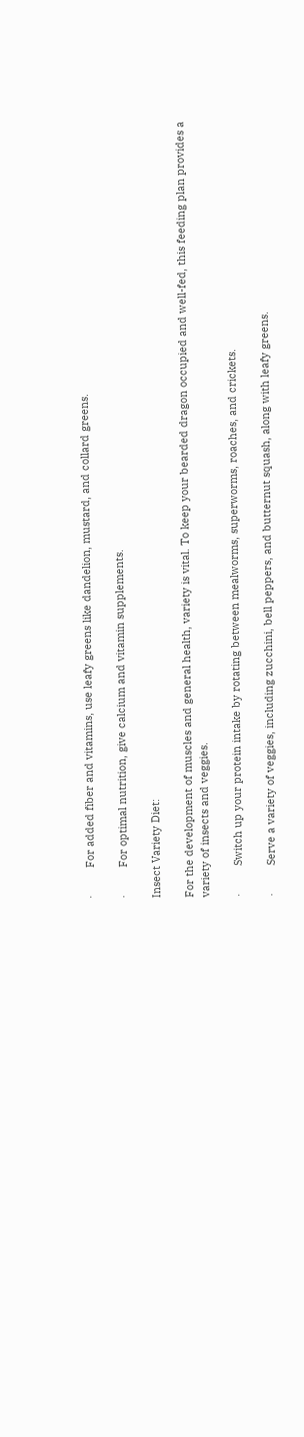·         For added fiber and vitamins, use leafy greens like dandelion, mustard, and collard greens.

·         For optimal nutrition, give calcium and vitamin supplements.

Insect Variety Diet:

For the development of muscles and general health, variety is vital. To keep your bearded dragon occupied and well-fed, this feeding plan provides a variety of insects and veggies.

·         Switch up your protein intake by rotating between mealworms, superworms, roaches, and crickets.

·         Serve a variety of veggies, including zucchini, bell peppers, and butternut squash, along with leafy greens.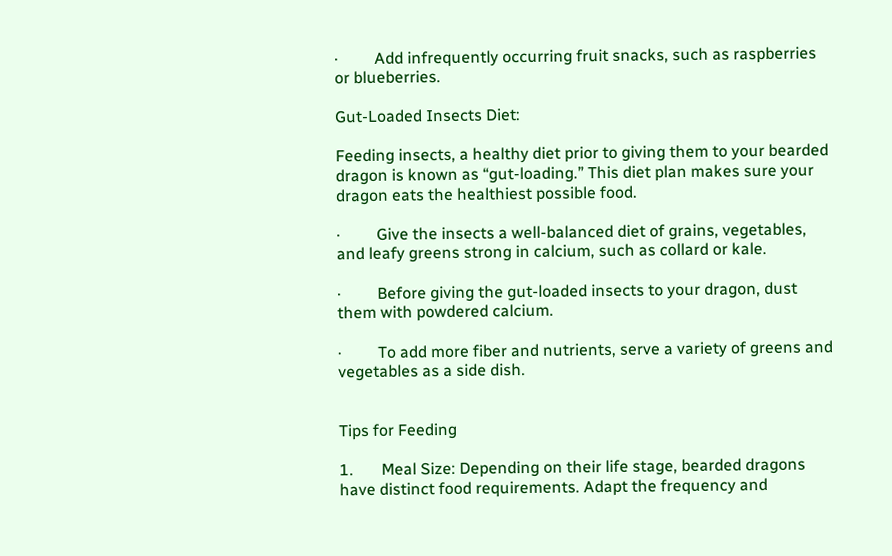·         Add infrequently occurring fruit snacks, such as raspberries or blueberries.

Gut-Loaded Insects Diet:

Feeding insects, a healthy diet prior to giving them to your bearded dragon is known as “gut-loading.” This diet plan makes sure your dragon eats the healthiest possible food.

·         Give the insects a well-balanced diet of grains, vegetables, and leafy greens strong in calcium, such as collard or kale.

·         Before giving the gut-loaded insects to your dragon, dust them with powdered calcium.

·         To add more fiber and nutrients, serve a variety of greens and vegetables as a side dish.


Tips for Feeding

1.       Meal Size: Depending on their life stage, bearded dragons have distinct food requirements. Adapt the frequency and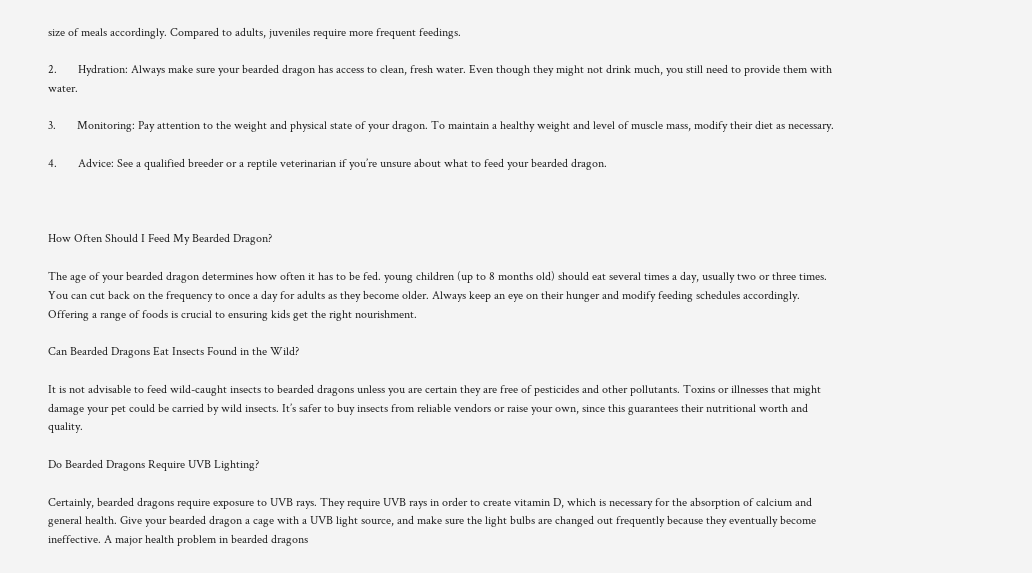size of meals accordingly. Compared to adults, juveniles require more frequent feedings.

2.       Hydration: Always make sure your bearded dragon has access to clean, fresh water. Even though they might not drink much, you still need to provide them with water.

3.       Monitoring: Pay attention to the weight and physical state of your dragon. To maintain a healthy weight and level of muscle mass, modify their diet as necessary.

4.       Advice: See a qualified breeder or a reptile veterinarian if you’re unsure about what to feed your bearded dragon.



How Often Should I Feed My Bearded Dragon?

The age of your bearded dragon determines how often it has to be fed. young children (up to 8 months old) should eat several times a day, usually two or three times. You can cut back on the frequency to once a day for adults as they become older. Always keep an eye on their hunger and modify feeding schedules accordingly. Offering a range of foods is crucial to ensuring kids get the right nourishment.

Can Bearded Dragons Eat Insects Found in the Wild?

It is not advisable to feed wild-caught insects to bearded dragons unless you are certain they are free of pesticides and other pollutants. Toxins or illnesses that might damage your pet could be carried by wild insects. It’s safer to buy insects from reliable vendors or raise your own, since this guarantees their nutritional worth and quality.

Do Bearded Dragons Require UVB Lighting?

Certainly, bearded dragons require exposure to UVB rays. They require UVB rays in order to create vitamin D, which is necessary for the absorption of calcium and general health. Give your bearded dragon a cage with a UVB light source, and make sure the light bulbs are changed out frequently because they eventually become ineffective. A major health problem in bearded dragons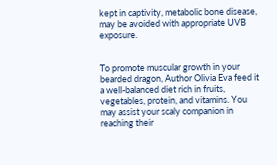kept in captivity, metabolic bone disease, may be avoided with appropriate UVB exposure.


To promote muscular growth in your bearded dragon, Author Olivia Eva feed it a well-balanced diet rich in fruits, vegetables, protein, and vitamins. You may assist your scaly companion in reaching their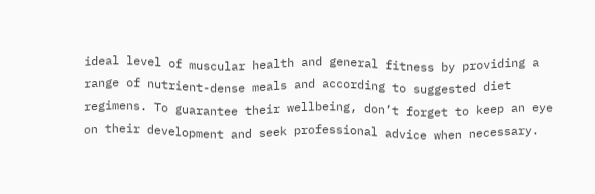ideal level of muscular health and general fitness by providing a range of nutrient-dense meals and according to suggested diet regimens. To guarantee their wellbeing, don’t forget to keep an eye on their development and seek professional advice when necessary.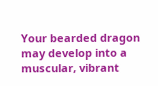Your bearded dragon may develop into a muscular, vibrant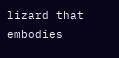lizard that embodies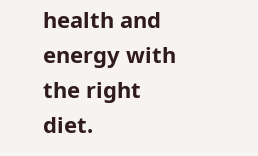health and energy with the right diet.